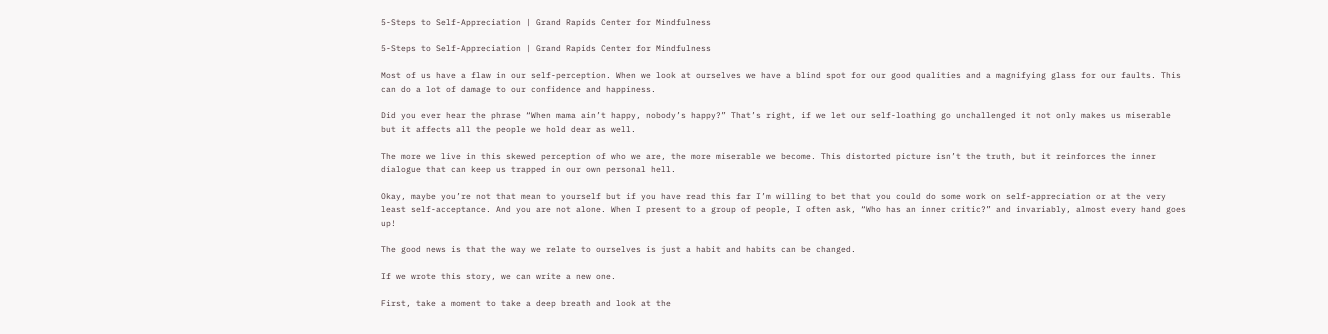5-Steps to Self-Appreciation | Grand Rapids Center for Mindfulness

5-Steps to Self-Appreciation | Grand Rapids Center for Mindfulness

Most of us have a flaw in our self-perception. When we look at ourselves we have a blind spot for our good qualities and a magnifying glass for our faults. This can do a lot of damage to our confidence and happiness.

Did you ever hear the phrase “When mama ain’t happy, nobody’s happy?” That’s right, if we let our self-loathing go unchallenged it not only makes us miserable but it affects all the people we hold dear as well.

The more we live in this skewed perception of who we are, the more miserable we become. This distorted picture isn’t the truth, but it reinforces the inner dialogue that can keep us trapped in our own personal hell.

Okay, maybe you’re not that mean to yourself but if you have read this far I’m willing to bet that you could do some work on self-appreciation or at the very least self-acceptance. And you are not alone. When I present to a group of people, I often ask, “Who has an inner critic?” and invariably, almost every hand goes up!

The good news is that the way we relate to ourselves is just a habit and habits can be changed.

If we wrote this story, we can write a new one.

First, take a moment to take a deep breath and look at the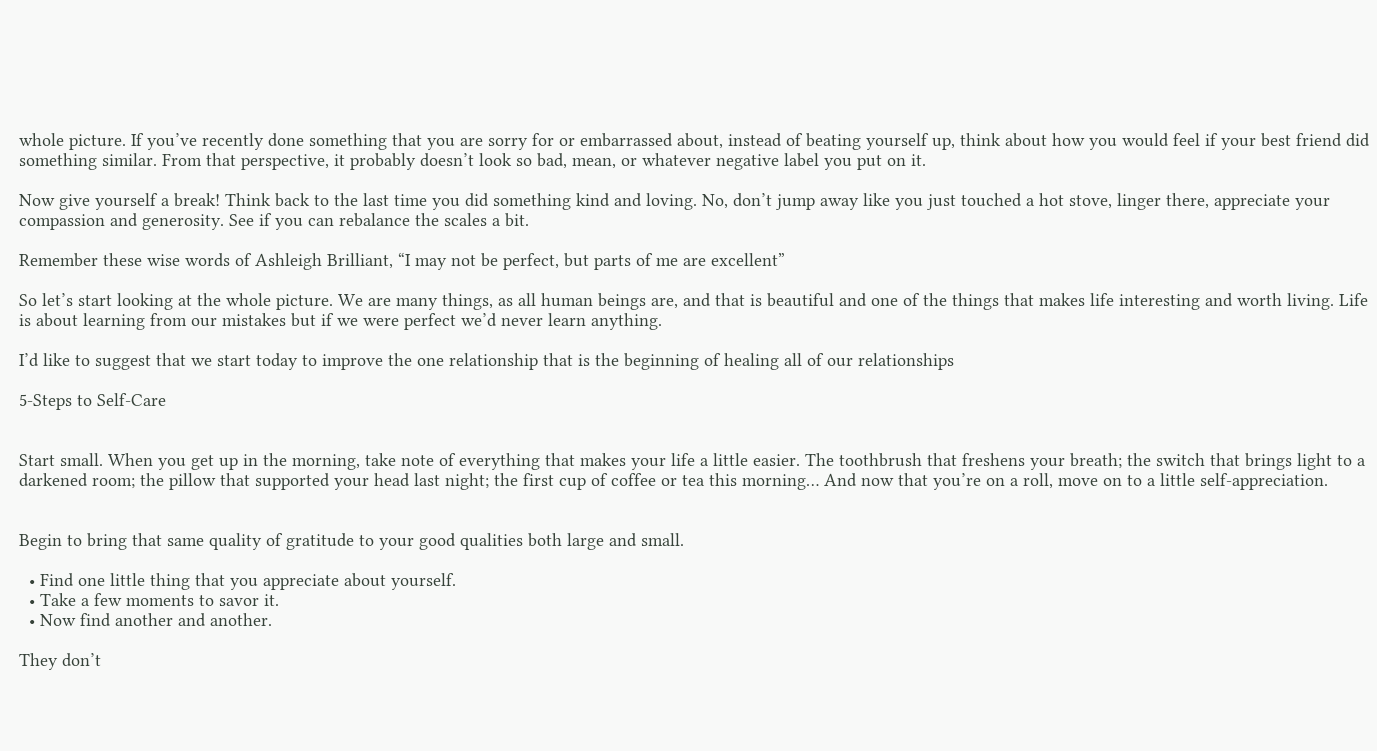whole picture. If you’ve recently done something that you are sorry for or embarrassed about, instead of beating yourself up, think about how you would feel if your best friend did something similar. From that perspective, it probably doesn’t look so bad, mean, or whatever negative label you put on it.

Now give yourself a break! Think back to the last time you did something kind and loving. No, don’t jump away like you just touched a hot stove, linger there, appreciate your compassion and generosity. See if you can rebalance the scales a bit.

Remember these wise words of Ashleigh Brilliant, “I may not be perfect, but parts of me are excellent”

So let’s start looking at the whole picture. We are many things, as all human beings are, and that is beautiful and one of the things that makes life interesting and worth living. Life is about learning from our mistakes but if we were perfect we’d never learn anything.

I’d like to suggest that we start today to improve the one relationship that is the beginning of healing all of our relationships

5-Steps to Self-Care


Start small. When you get up in the morning, take note of everything that makes your life a little easier. The toothbrush that freshens your breath; the switch that brings light to a darkened room; the pillow that supported your head last night; the first cup of coffee or tea this morning… And now that you’re on a roll, move on to a little self-appreciation.


Begin to bring that same quality of gratitude to your good qualities both large and small.

  • Find one little thing that you appreciate about yourself.
  • Take a few moments to savor it.
  • Now find another and another.

They don’t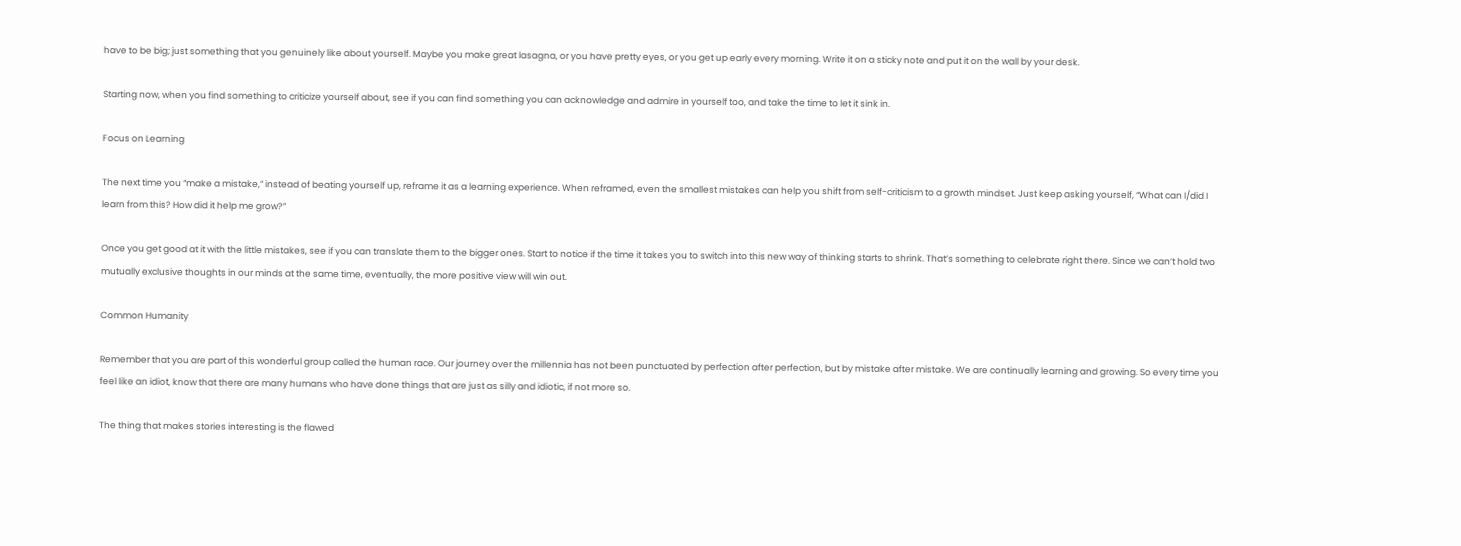have to be big; just something that you genuinely like about yourself. Maybe you make great lasagna, or you have pretty eyes, or you get up early every morning. Write it on a sticky note and put it on the wall by your desk.

Starting now, when you find something to criticize yourself about, see if you can find something you can acknowledge and admire in yourself too, and take the time to let it sink in.

Focus on Learning

The next time you “make a mistake,” instead of beating yourself up, reframe it as a learning experience. When reframed, even the smallest mistakes can help you shift from self-criticism to a growth mindset. Just keep asking yourself, “What can I/did I learn from this? How did it help me grow?”

Once you get good at it with the little mistakes, see if you can translate them to the bigger ones. Start to notice if the time it takes you to switch into this new way of thinking starts to shrink. That’s something to celebrate right there. Since we can’t hold two mutually exclusive thoughts in our minds at the same time, eventually, the more positive view will win out.

Common Humanity

Remember that you are part of this wonderful group called the human race. Our journey over the millennia has not been punctuated by perfection after perfection, but by mistake after mistake. We are continually learning and growing. So every time you feel like an idiot, know that there are many humans who have done things that are just as silly and idiotic, if not more so.

The thing that makes stories interesting is the flawed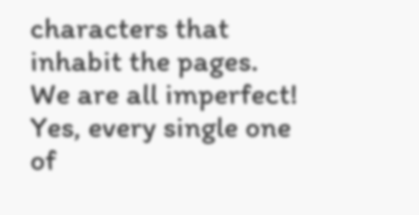characters that inhabit the pages. We are all imperfect! Yes, every single one of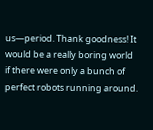us—period. Thank goodness! It would be a really boring world if there were only a bunch of perfect robots running around.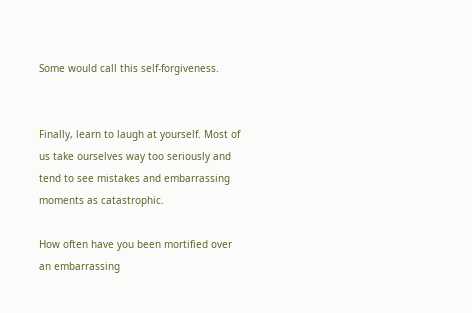Some would call this self-forgiveness.


Finally, learn to laugh at yourself. Most of us take ourselves way too seriously and tend to see mistakes and embarrassing moments as catastrophic.

How often have you been mortified over an embarrassing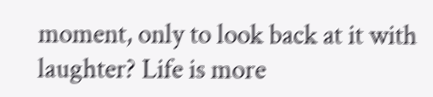moment, only to look back at it with laughter? Life is more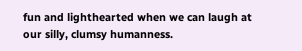fun and lighthearted when we can laugh at our silly, clumsy humanness.